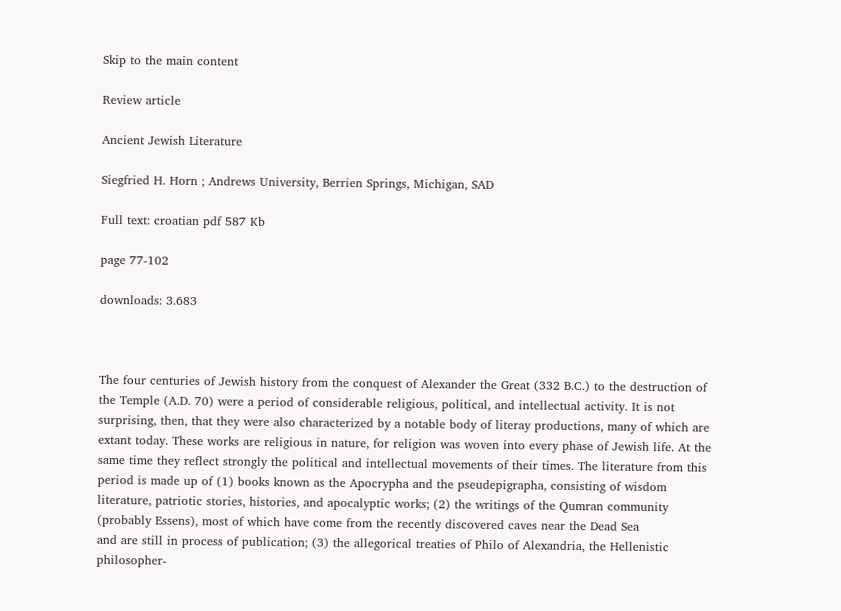Skip to the main content

Review article

Ancient Jewish Literature

Siegfried H. Horn ; Andrews University, Berrien Springs, Michigan, SAD

Full text: croatian pdf 587 Kb

page 77-102

downloads: 3.683



The four centuries of Jewish history from the conquest of Alexander the Great (332 B.C.) to the destruction of the Temple (A.D. 70) were a period of considerable religious, political, and intellectual activity. It is not surprising, then, that they were also characterized by a notable body of literay productions, many of which are extant today. These works are religious in nature, for religion was woven into every phase of Jewish life. At the same time they reflect strongly the political and intellectual movements of their times. The literature from this period is made up of (1) books known as the Apocrypha and the pseudepigrapha, consisting of wisdom literature, patriotic stories, histories, and apocalyptic works; (2) the writings of the Qumran community (probably Essens), most of which have come from the recently discovered caves near the Dead Sea
and are still in process of publication; (3) the allegorical treaties of Philo of Alexandria, the Hellenistic philosopher-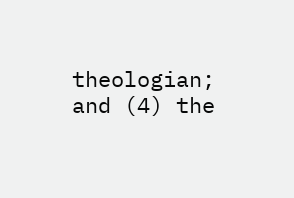theologian; and (4) the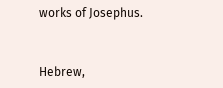works of Josephus.


Hebrew,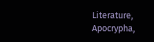Literature, Apocrypha,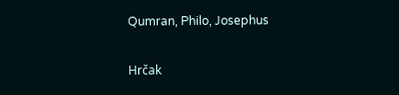Qumran, Philo, Josephus

Hrčak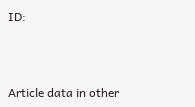ID:



Article data in other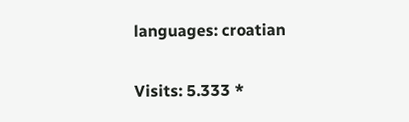languages: croatian

Visits: 5.333 *